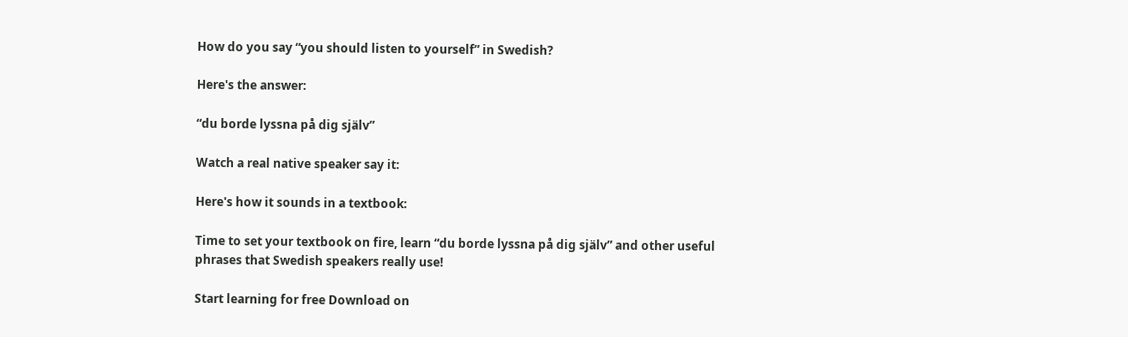How do you say “you should listen to yourself” in Swedish?

Here's the answer:

“du borde lyssna på dig själv”

Watch a real native speaker say it:

Here's how it sounds in a textbook:

Time to set your textbook on fire, learn “du borde lyssna på dig själv” and other useful phrases that Swedish speakers really use!

Start learning for free Download on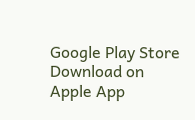Google Play Store Download on Apple App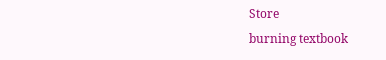Store
burning textbook